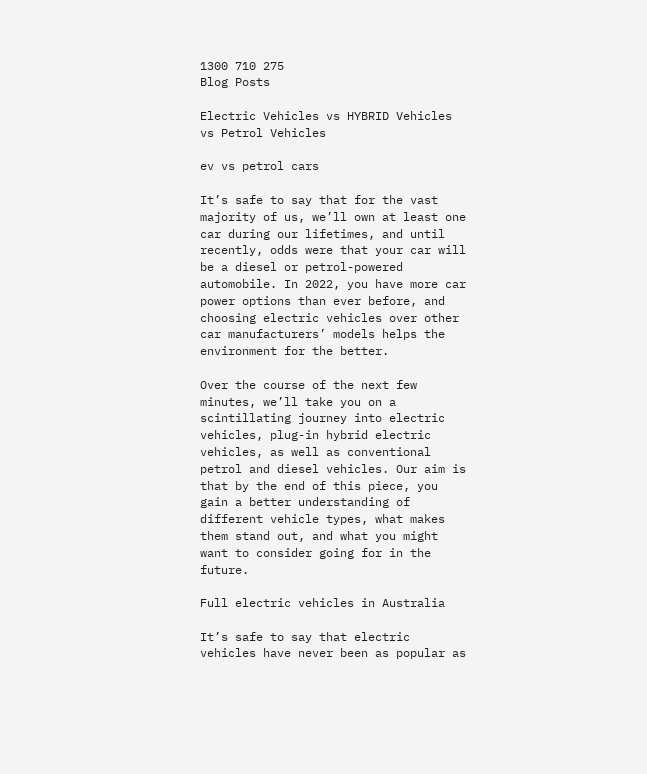1300 710 275
Blog Posts

Electric Vehicles vs HYBRID Vehicles vs Petrol Vehicles

ev vs petrol cars

It’s safe to say that for the vast majority of us, we’ll own at least one car during our lifetimes, and until recently, odds were that your car will be a diesel or petrol-powered automobile. In 2022, you have more car power options than ever before, and choosing electric vehicles over other car manufacturers’ models helps the environment for the better.

Over the course of the next few minutes, we’ll take you on a scintillating journey into electric vehicles, plug-in hybrid electric vehicles, as well as conventional petrol and diesel vehicles. Our aim is that by the end of this piece, you gain a better understanding of different vehicle types, what makes them stand out, and what you might want to consider going for in the future.

Full electric vehicles in Australia

It’s safe to say that electric vehicles have never been as popular as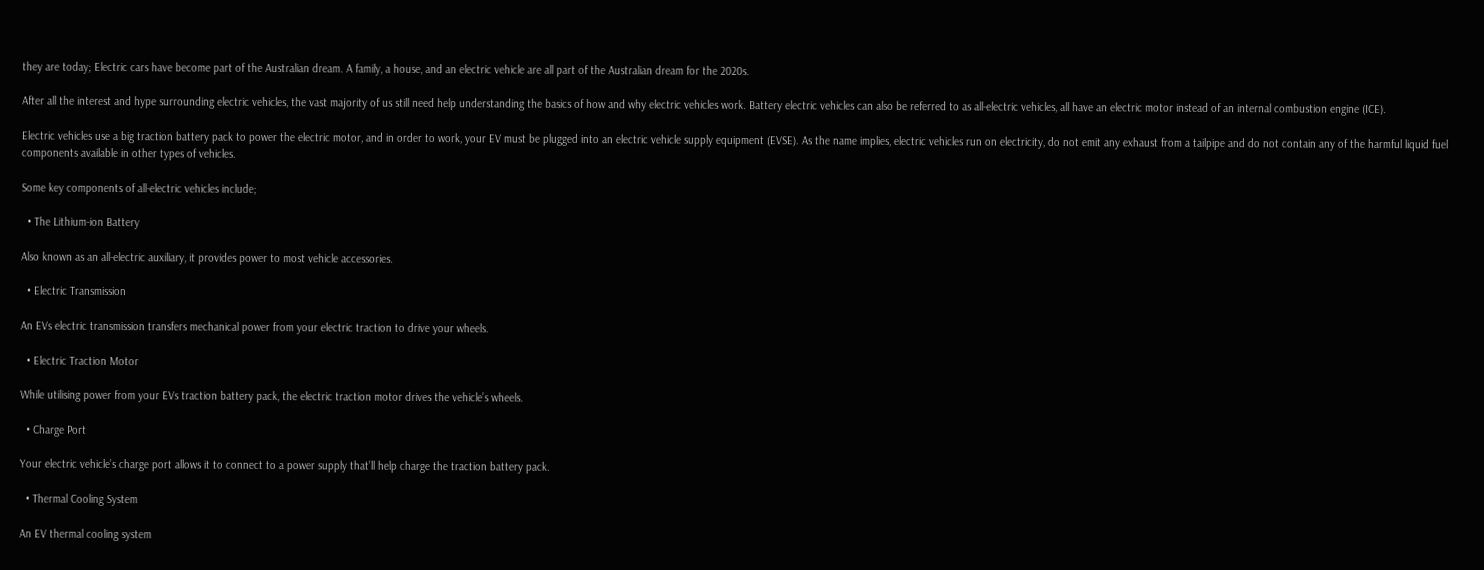they are today; Electric cars have become part of the Australian dream. A family, a house, and an electric vehicle are all part of the Australian dream for the 2020s.

After all the interest and hype surrounding electric vehicles, the vast majority of us still need help understanding the basics of how and why electric vehicles work. Battery electric vehicles can also be referred to as all-electric vehicles, all have an electric motor instead of an internal combustion engine (ICE).

Electric vehicles use a big traction battery pack to power the electric motor, and in order to work, your EV must be plugged into an electric vehicle supply equipment (EVSE). As the name implies, electric vehicles run on electricity, do not emit any exhaust from a tailpipe and do not contain any of the harmful liquid fuel components available in other types of vehicles.

Some key components of all-electric vehicles include;

  • The Lithium-ion Battery

Also known as an all-electric auxiliary, it provides power to most vehicle accessories.

  • Electric Transmission

An EVs electric transmission transfers mechanical power from your electric traction to drive your wheels.

  • Electric Traction Motor

While utilising power from your EVs traction battery pack, the electric traction motor drives the vehicle’s wheels.

  • Charge Port

Your electric vehicle’s charge port allows it to connect to a power supply that’ll help charge the traction battery pack.

  • Thermal Cooling System

An EV thermal cooling system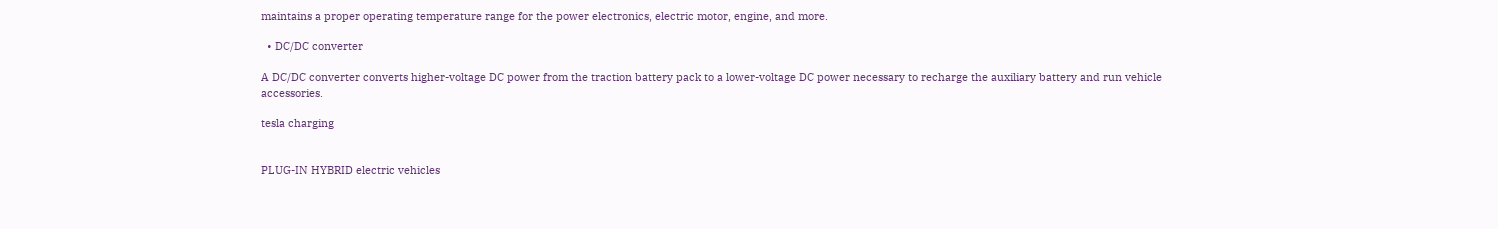maintains a proper operating temperature range for the power electronics, electric motor, engine, and more.

  • DC/DC converter

A DC/DC converter converts higher-voltage DC power from the traction battery pack to a lower-voltage DC power necessary to recharge the auxiliary battery and run vehicle accessories.

tesla charging


PLUG-IN HYBRID electric vehicles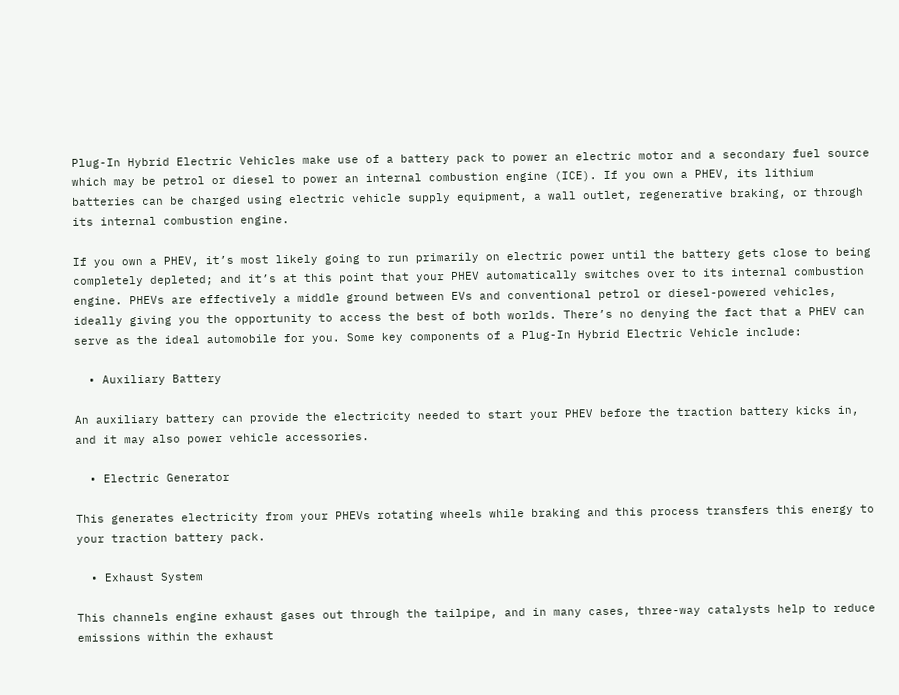Plug-In Hybrid Electric Vehicles make use of a battery pack to power an electric motor and a secondary fuel source which may be petrol or diesel to power an internal combustion engine (ICE). If you own a PHEV, its lithium batteries can be charged using electric vehicle supply equipment, a wall outlet, regenerative braking, or through its internal combustion engine.

If you own a PHEV, it’s most likely going to run primarily on electric power until the battery gets close to being completely depleted; and it’s at this point that your PHEV automatically switches over to its internal combustion engine. PHEVs are effectively a middle ground between EVs and conventional petrol or diesel-powered vehicles, ideally giving you the opportunity to access the best of both worlds. There’s no denying the fact that a PHEV can serve as the ideal automobile for you. Some key components of a Plug-In Hybrid Electric Vehicle include:

  • Auxiliary Battery

An auxiliary battery can provide the electricity needed to start your PHEV before the traction battery kicks in, and it may also power vehicle accessories.

  • Electric Generator

This generates electricity from your PHEVs rotating wheels while braking and this process transfers this energy to your traction battery pack.

  • Exhaust System

This channels engine exhaust gases out through the tailpipe, and in many cases, three-way catalysts help to reduce emissions within the exhaust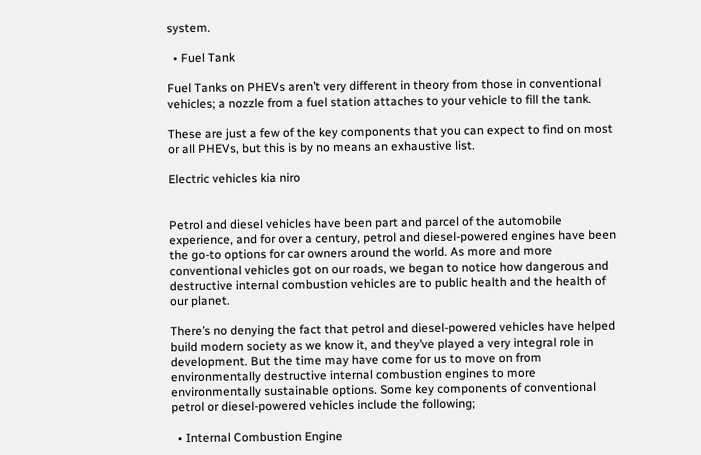system.

  • Fuel Tank

Fuel Tanks on PHEVs aren’t very different in theory from those in conventional vehicles; a nozzle from a fuel station attaches to your vehicle to fill the tank.

These are just a few of the key components that you can expect to find on most or all PHEVs, but this is by no means an exhaustive list.

Electric vehicles kia niro


Petrol and diesel vehicles have been part and parcel of the automobile experience, and for over a century, petrol and diesel-powered engines have been the go-to options for car owners around the world. As more and more conventional vehicles got on our roads, we began to notice how dangerous and destructive internal combustion vehicles are to public health and the health of our planet.

There’s no denying the fact that petrol and diesel-powered vehicles have helped build modern society as we know it, and they’ve played a very integral role in development. But the time may have come for us to move on from environmentally destructive internal combustion engines to more environmentally sustainable options. Some key components of conventional petrol or diesel-powered vehicles include the following;

  • Internal Combustion Engine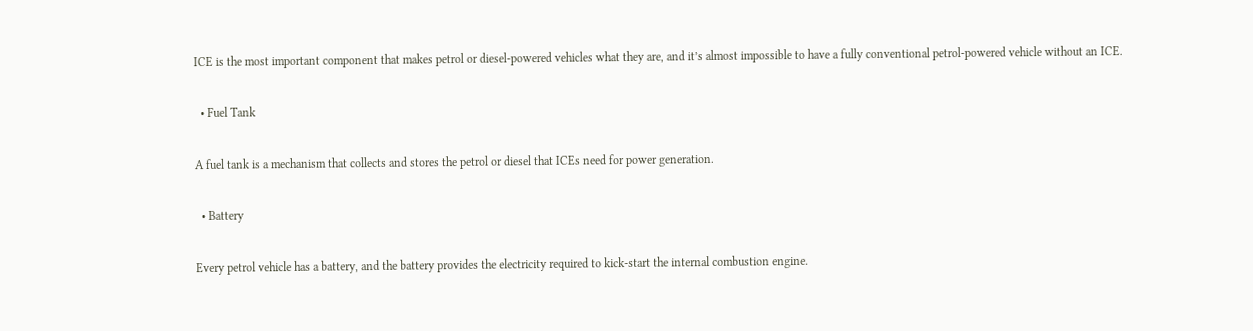ICE is the most important component that makes petrol or diesel-powered vehicles what they are, and it’s almost impossible to have a fully conventional petrol-powered vehicle without an ICE.

  • Fuel Tank

A fuel tank is a mechanism that collects and stores the petrol or diesel that ICEs need for power generation.

  • Battery

Every petrol vehicle has a battery, and the battery provides the electricity required to kick-start the internal combustion engine.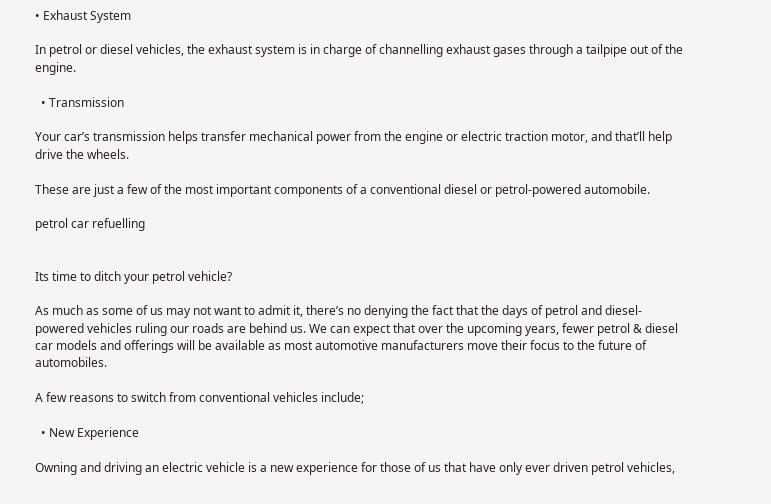• Exhaust System

In petrol or diesel vehicles, the exhaust system is in charge of channelling exhaust gases through a tailpipe out of the engine.

  • Transmission

Your car’s transmission helps transfer mechanical power from the engine or electric traction motor, and that’ll help drive the wheels.

These are just a few of the most important components of a conventional diesel or petrol-powered automobile.

petrol car refuelling


Its time to ditch your petrol vehicle?

As much as some of us may not want to admit it, there’s no denying the fact that the days of petrol and diesel-powered vehicles ruling our roads are behind us. We can expect that over the upcoming years, fewer petrol & diesel car models and offerings will be available as most automotive manufacturers move their focus to the future of automobiles.

A few reasons to switch from conventional vehicles include;

  • New Experience

Owning and driving an electric vehicle is a new experience for those of us that have only ever driven petrol vehicles,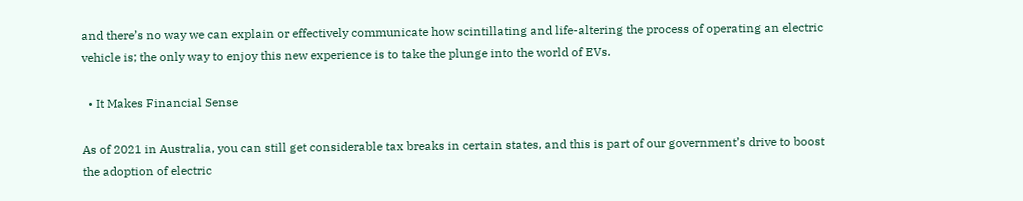and there’s no way we can explain or effectively communicate how scintillating and life-altering the process of operating an electric vehicle is; the only way to enjoy this new experience is to take the plunge into the world of EVs.

  • It Makes Financial Sense

As of 2021 in Australia, you can still get considerable tax breaks in certain states, and this is part of our government’s drive to boost the adoption of electric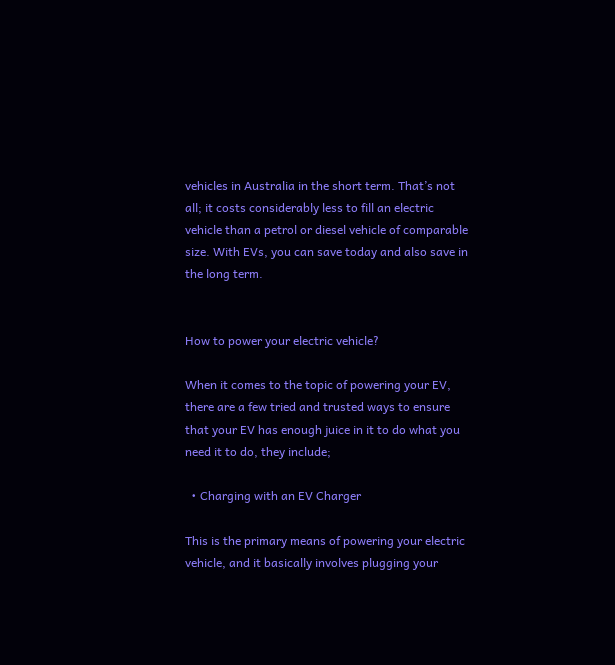vehicles in Australia in the short term. That’s not all; it costs considerably less to fill an electric vehicle than a petrol or diesel vehicle of comparable size. With EVs, you can save today and also save in the long term.


How to power your electric vehicle?

When it comes to the topic of powering your EV, there are a few tried and trusted ways to ensure that your EV has enough juice in it to do what you need it to do, they include;

  • Charging with an EV Charger

This is the primary means of powering your electric vehicle, and it basically involves plugging your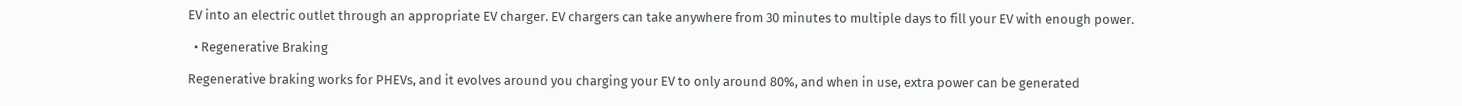EV into an electric outlet through an appropriate EV charger. EV chargers can take anywhere from 30 minutes to multiple days to fill your EV with enough power.

  • Regenerative Braking

Regenerative braking works for PHEVs, and it evolves around you charging your EV to only around 80%, and when in use, extra power can be generated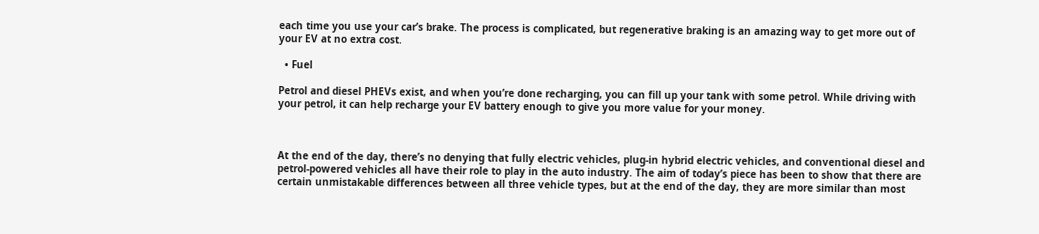each time you use your car’s brake. The process is complicated, but regenerative braking is an amazing way to get more out of your EV at no extra cost.

  • Fuel

Petrol and diesel PHEVs exist, and when you’re done recharging, you can fill up your tank with some petrol. While driving with your petrol, it can help recharge your EV battery enough to give you more value for your money.



At the end of the day, there’s no denying that fully electric vehicles, plug-in hybrid electric vehicles, and conventional diesel and petrol-powered vehicles all have their role to play in the auto industry. The aim of today’s piece has been to show that there are certain unmistakable differences between all three vehicle types, but at the end of the day, they are more similar than most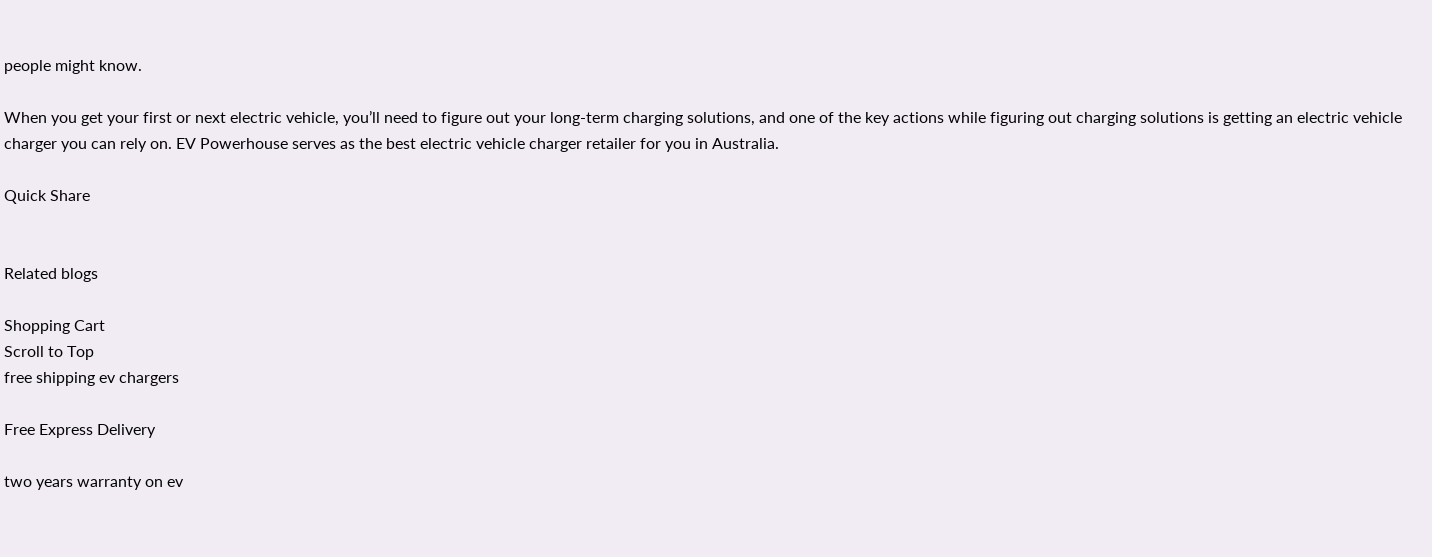people might know.

When you get your first or next electric vehicle, you’ll need to figure out your long-term charging solutions, and one of the key actions while figuring out charging solutions is getting an electric vehicle charger you can rely on. EV Powerhouse serves as the best electric vehicle charger retailer for you in Australia.

Quick Share


Related blogs

Shopping Cart
Scroll to Top
free shipping ev chargers

Free Express Delivery

two years warranty on ev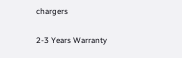chargers

2-3 Years Warranty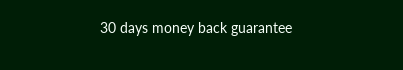30 days money back guarantee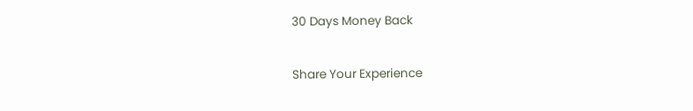30 Days Money Back

Share Your Experience